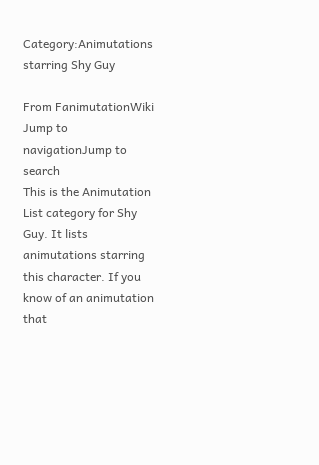Category:Animutations starring Shy Guy

From FanimutationWiki
Jump to navigationJump to search
This is the Animutation List category for Shy Guy. It lists animutations starring this character. If you know of an animutation that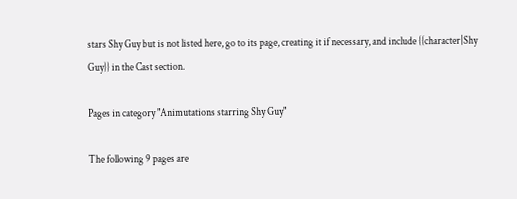stars Shy Guy but is not listed here, go to its page, creating it if necessary, and include {{character|Shy Guy}} in the Cast section.

Pages in category "Animutations starring Shy Guy"

The following 9 pages are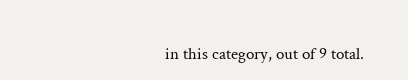in this category, out of 9 total.